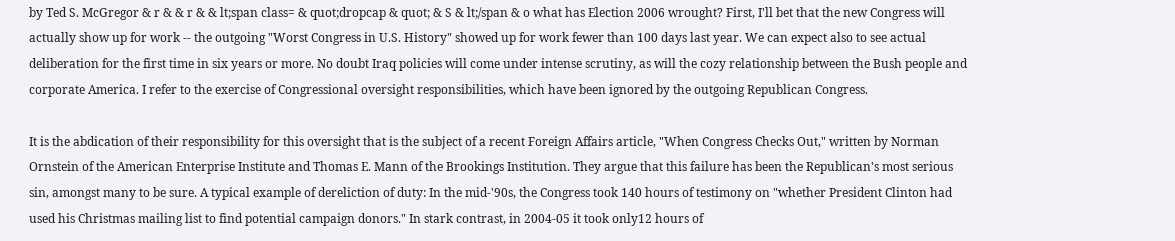by Ted S. McGregor & r & & r & & lt;span class= & quot;dropcap & quot; & S & lt;/span & o what has Election 2006 wrought? First, I'll bet that the new Congress will actually show up for work -- the outgoing "Worst Congress in U.S. History" showed up for work fewer than 100 days last year. We can expect also to see actual deliberation for the first time in six years or more. No doubt Iraq policies will come under intense scrutiny, as will the cozy relationship between the Bush people and corporate America. I refer to the exercise of Congressional oversight responsibilities, which have been ignored by the outgoing Republican Congress.

It is the abdication of their responsibility for this oversight that is the subject of a recent Foreign Affairs article, "When Congress Checks Out," written by Norman Ornstein of the American Enterprise Institute and Thomas E. Mann of the Brookings Institution. They argue that this failure has been the Republican's most serious sin, amongst many to be sure. A typical example of dereliction of duty: In the mid-'90s, the Congress took 140 hours of testimony on "whether President Clinton had used his Christmas mailing list to find potential campaign donors." In stark contrast, in 2004-05 it took only12 hours of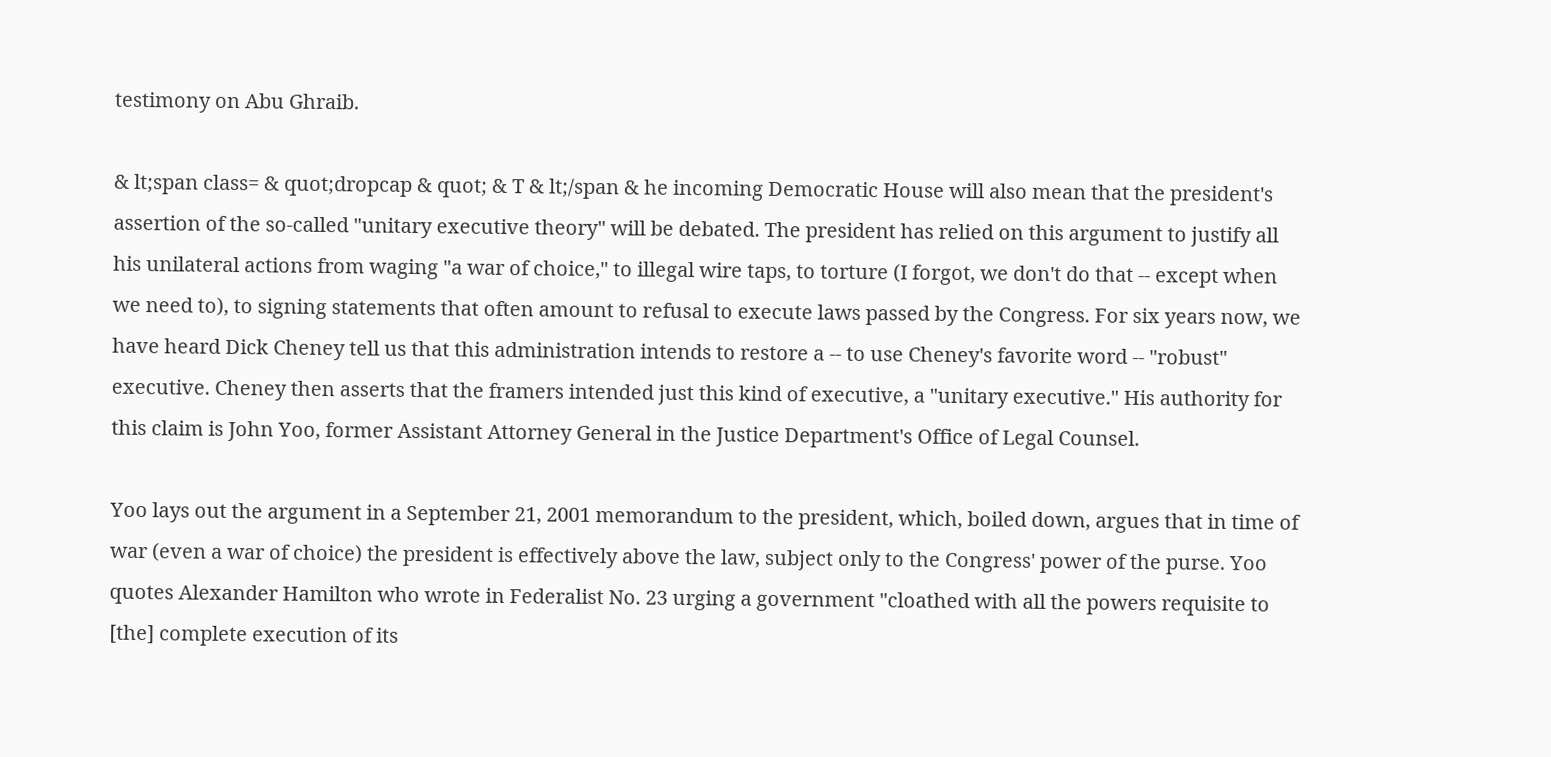testimony on Abu Ghraib.

& lt;span class= & quot;dropcap & quot; & T & lt;/span & he incoming Democratic House will also mean that the president's assertion of the so-called "unitary executive theory" will be debated. The president has relied on this argument to justify all his unilateral actions from waging "a war of choice," to illegal wire taps, to torture (I forgot, we don't do that -- except when we need to), to signing statements that often amount to refusal to execute laws passed by the Congress. For six years now, we have heard Dick Cheney tell us that this administration intends to restore a -- to use Cheney's favorite word -- "robust" executive. Cheney then asserts that the framers intended just this kind of executive, a "unitary executive." His authority for this claim is John Yoo, former Assistant Attorney General in the Justice Department's Office of Legal Counsel.

Yoo lays out the argument in a September 21, 2001 memorandum to the president, which, boiled down, argues that in time of war (even a war of choice) the president is effectively above the law, subject only to the Congress' power of the purse. Yoo quotes Alexander Hamilton who wrote in Federalist No. 23 urging a government "cloathed with all the powers requisite to [the] complete execution of its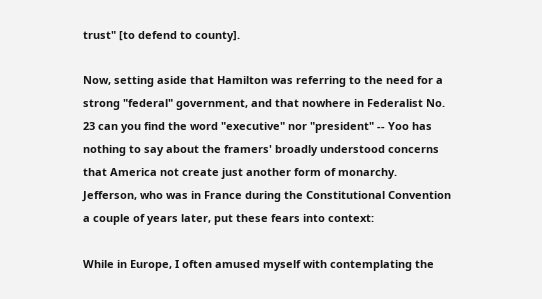trust" [to defend to county].

Now, setting aside that Hamilton was referring to the need for a strong "federal" government, and that nowhere in Federalist No. 23 can you find the word "executive" nor "president" -- Yoo has nothing to say about the framers' broadly understood concerns that America not create just another form of monarchy. Jefferson, who was in France during the Constitutional Convention a couple of years later, put these fears into context:

While in Europe, I often amused myself with contemplating the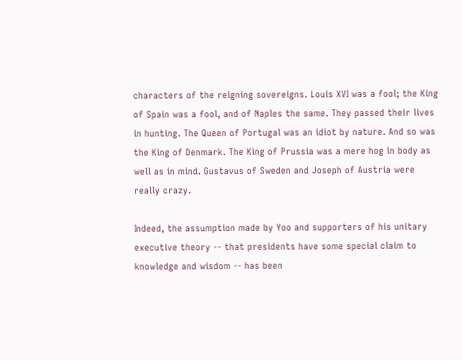characters of the reigning sovereigns. Louis XVI was a fool; the King of Spain was a fool, and of Naples the same. They passed their lives in hunting. The Queen of Portugal was an idiot by nature. And so was the King of Denmark. The King of Prussia was a mere hog in body as well as in mind. Gustavus of Sweden and Joseph of Austria were really crazy.

Indeed, the assumption made by Yoo and supporters of his unitary executive theory -- that presidents have some special claim to knowledge and wisdom -- has been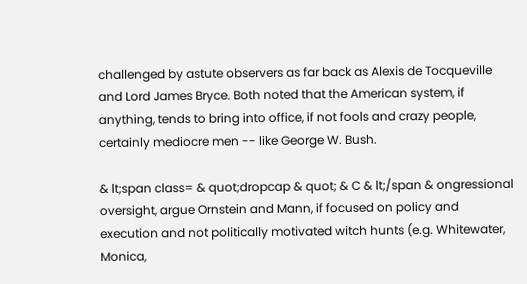challenged by astute observers as far back as Alexis de Tocqueville and Lord James Bryce. Both noted that the American system, if anything, tends to bring into office, if not fools and crazy people, certainly mediocre men -- like George W. Bush.

& lt;span class= & quot;dropcap & quot; & C & lt;/span & ongressional oversight, argue Ornstein and Mann, if focused on policy and execution and not politically motivated witch hunts (e.g. Whitewater, Monica,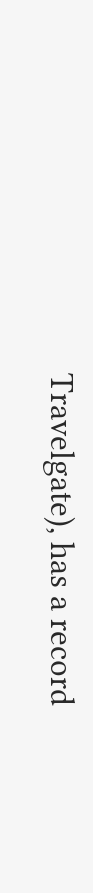Travelgate), has a record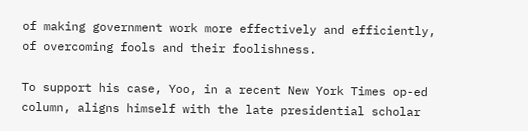of making government work more effectively and efficiently, of overcoming fools and their foolishness.

To support his case, Yoo, in a recent New York Times op-ed column, aligns himself with the late presidential scholar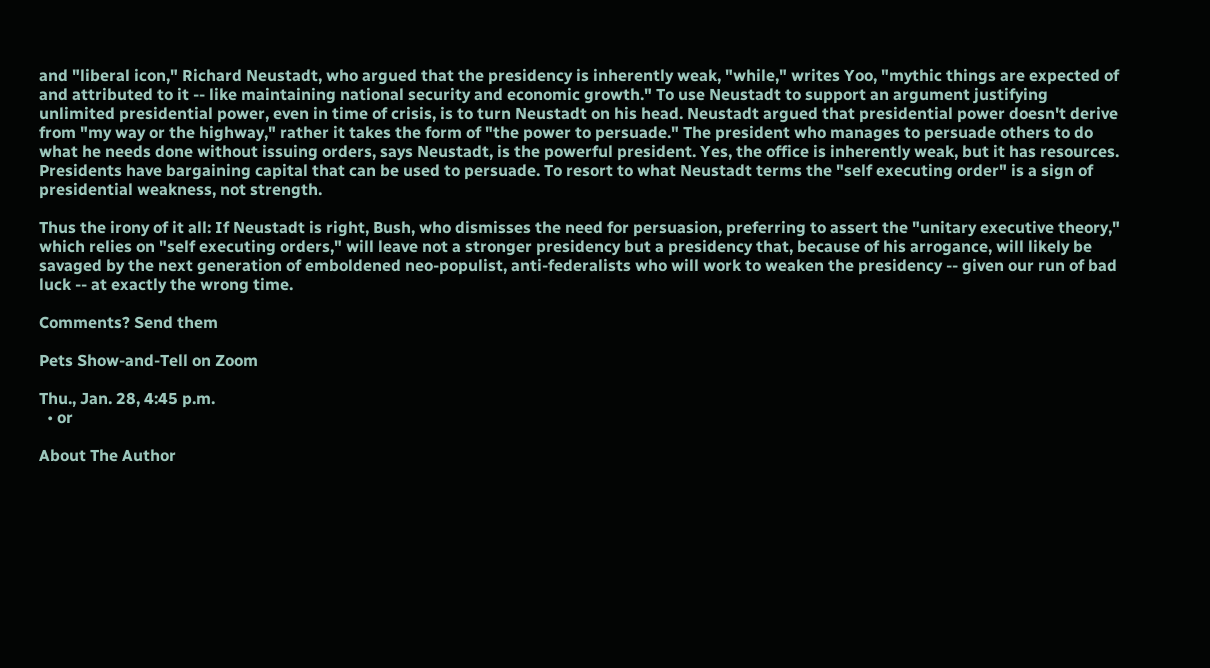and "liberal icon," Richard Neustadt, who argued that the presidency is inherently weak, "while," writes Yoo, "mythic things are expected of and attributed to it -- like maintaining national security and economic growth." To use Neustadt to support an argument justifying unlimited presidential power, even in time of crisis, is to turn Neustadt on his head. Neustadt argued that presidential power doesn't derive from "my way or the highway," rather it takes the form of "the power to persuade." The president who manages to persuade others to do what he needs done without issuing orders, says Neustadt, is the powerful president. Yes, the office is inherently weak, but it has resources. Presidents have bargaining capital that can be used to persuade. To resort to what Neustadt terms the "self executing order" is a sign of presidential weakness, not strength.

Thus the irony of it all: If Neustadt is right, Bush, who dismisses the need for persuasion, preferring to assert the "unitary executive theory," which relies on "self executing orders," will leave not a stronger presidency but a presidency that, because of his arrogance, will likely be savaged by the next generation of emboldened neo-populist, anti-federalists who will work to weaken the presidency -- given our run of bad luck -- at exactly the wrong time.

Comments? Send them

Pets Show-and-Tell on Zoom

Thu., Jan. 28, 4:45 p.m.
  • or

About The Author